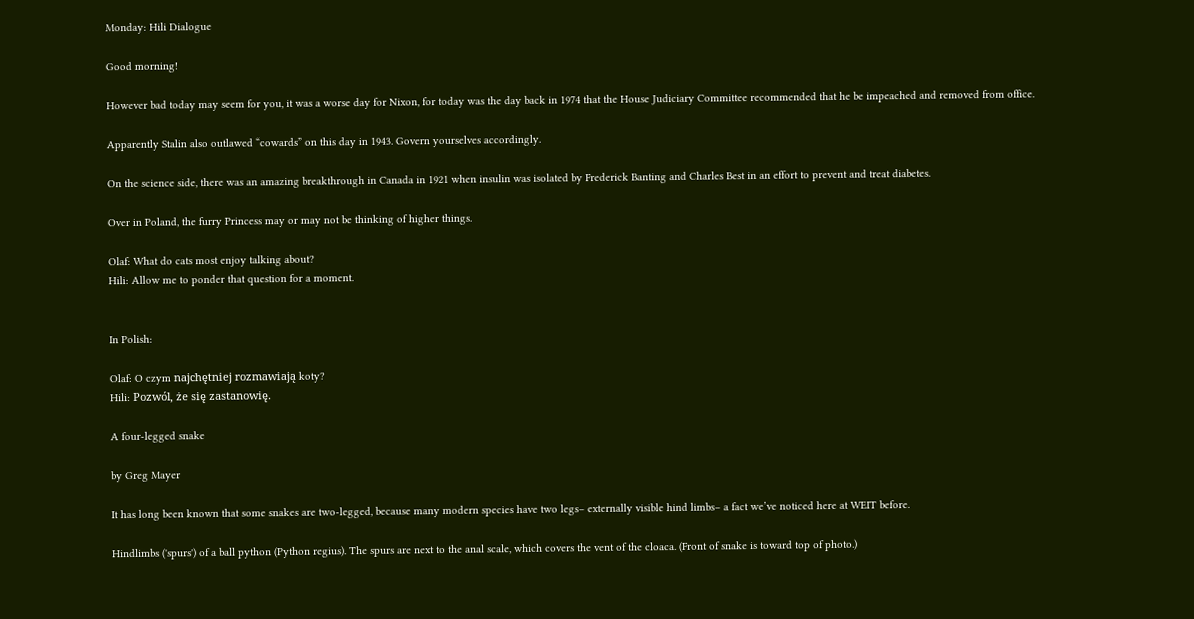Monday: Hili Dialogue

Good morning!

However bad today may seem for you, it was a worse day for Nixon, for today was the day back in 1974 that the House Judiciary Committee recommended that he be impeached and removed from office.

Apparently Stalin also outlawed “cowards” on this day in 1943. Govern yourselves accordingly.

On the science side, there was an amazing breakthrough in Canada in 1921 when insulin was isolated by Frederick Banting and Charles Best in an effort to prevent and treat diabetes.

Over in Poland, the furry Princess may or may not be thinking of higher things.

Olaf: What do cats most enjoy talking about?
Hili: Allow me to ponder that question for a moment.


In Polish:

Olaf: O czym najchętniej rozmawiają koty?
Hili: Pozwól, że się zastanowię.

A four-legged snake

by Greg Mayer

It has long been known that some snakes are two-legged, because many modern species have two legs– externally visible hind limbs– a fact we’ve noticed here at WEIT before.

Hindlimbs ('spurs') of a ball python (Python regius). The spurs are next to the anal scale, which covers the vent of the cloaca. (Front of snake is toward top of photo.)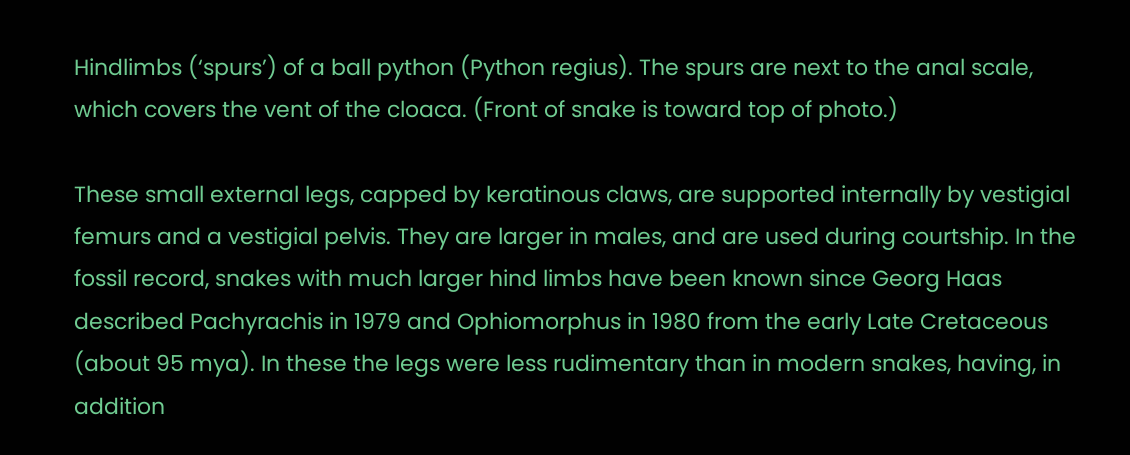Hindlimbs (‘spurs’) of a ball python (Python regius). The spurs are next to the anal scale, which covers the vent of the cloaca. (Front of snake is toward top of photo.)

These small external legs, capped by keratinous claws, are supported internally by vestigial femurs and a vestigial pelvis. They are larger in males, and are used during courtship. In the fossil record, snakes with much larger hind limbs have been known since Georg Haas described Pachyrachis in 1979 and Ophiomorphus in 1980 from the early Late Cretaceous (about 95 mya). In these the legs were less rudimentary than in modern snakes, having, in addition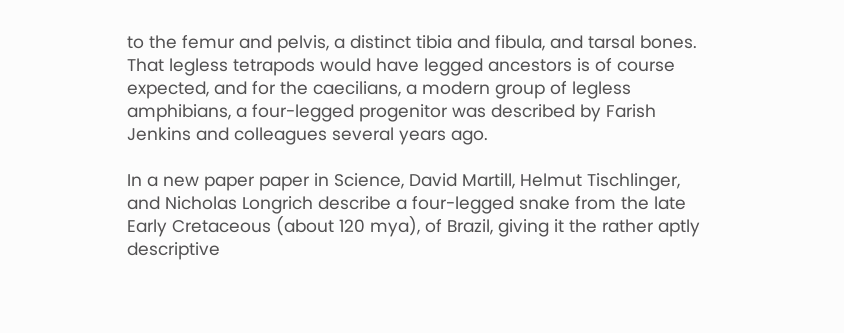to the femur and pelvis, a distinct tibia and fibula, and tarsal bones. That legless tetrapods would have legged ancestors is of course expected, and for the caecilians, a modern group of legless amphibians, a four-legged progenitor was described by Farish Jenkins and colleagues several years ago.

In a new paper paper in Science, David Martill, Helmut Tischlinger, and Nicholas Longrich describe a four-legged snake from the late Early Cretaceous (about 120 mya), of Brazil, giving it the rather aptly descriptive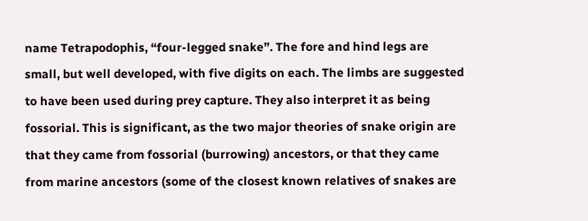name Tetrapodophis, “four-legged snake”. The fore and hind legs are small, but well developed, with five digits on each. The limbs are suggested to have been used during prey capture. They also interpret it as being fossorial. This is significant, as the two major theories of snake origin are that they came from fossorial (burrowing) ancestors, or that they came from marine ancestors (some of the closest known relatives of snakes are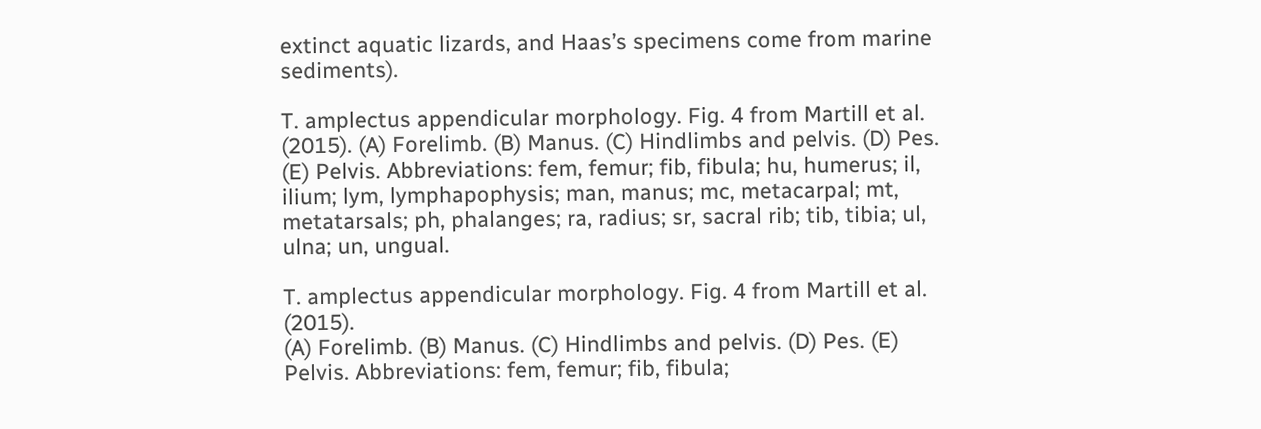extinct aquatic lizards, and Haas’s specimens come from marine sediments).

T. amplectus appendicular morphology. Fig. 4 from Martill et al. (2015). (A) Forelimb. (B) Manus. (C) Hindlimbs and pelvis. (D) Pes. (E) Pelvis. Abbreviations: fem, femur; fib, fibula; hu, humerus; il, ilium; lym, lymphapophysis; man, manus; mc, metacarpal; mt, metatarsals; ph, phalanges; ra, radius; sr, sacral rib; tib, tibia; ul, ulna; un, ungual.

T. amplectus appendicular morphology. Fig. 4 from Martill et al. (2015).
(A) Forelimb. (B) Manus. (C) Hindlimbs and pelvis. (D) Pes. (E) Pelvis. Abbreviations: fem, femur; fib, fibula;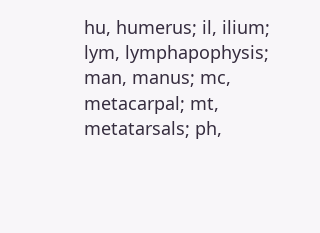hu, humerus; il, ilium; lym, lymphapophysis; man, manus; mc, metacarpal; mt, metatarsals; ph,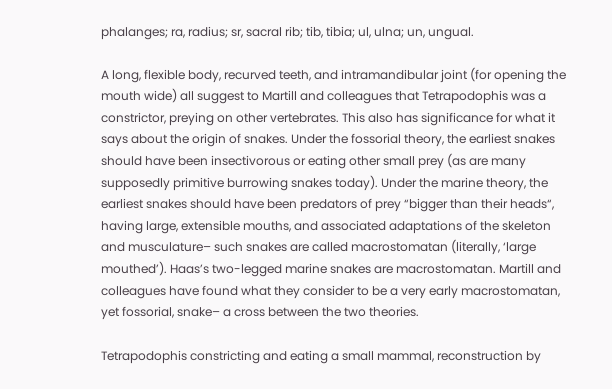phalanges; ra, radius; sr, sacral rib; tib, tibia; ul, ulna; un, ungual.

A long, flexible body, recurved teeth, and intramandibular joint (for opening the mouth wide) all suggest to Martill and colleagues that Tetrapodophis was a constrictor, preying on other vertebrates. This also has significance for what it says about the origin of snakes. Under the fossorial theory, the earliest snakes should have been insectivorous or eating other small prey (as are many supposedly primitive burrowing snakes today). Under the marine theory, the earliest snakes should have been predators of prey “bigger than their heads“, having large, extensible mouths, and associated adaptations of the skeleton and musculature– such snakes are called macrostomatan (literally, ‘large mouthed’). Haas’s two-legged marine snakes are macrostomatan. Martill and colleagues have found what they consider to be a very early macrostomatan, yet fossorial, snake– a cross between the two theories.

Tetrapodophis constricting and eating a small mammal, reconstruction by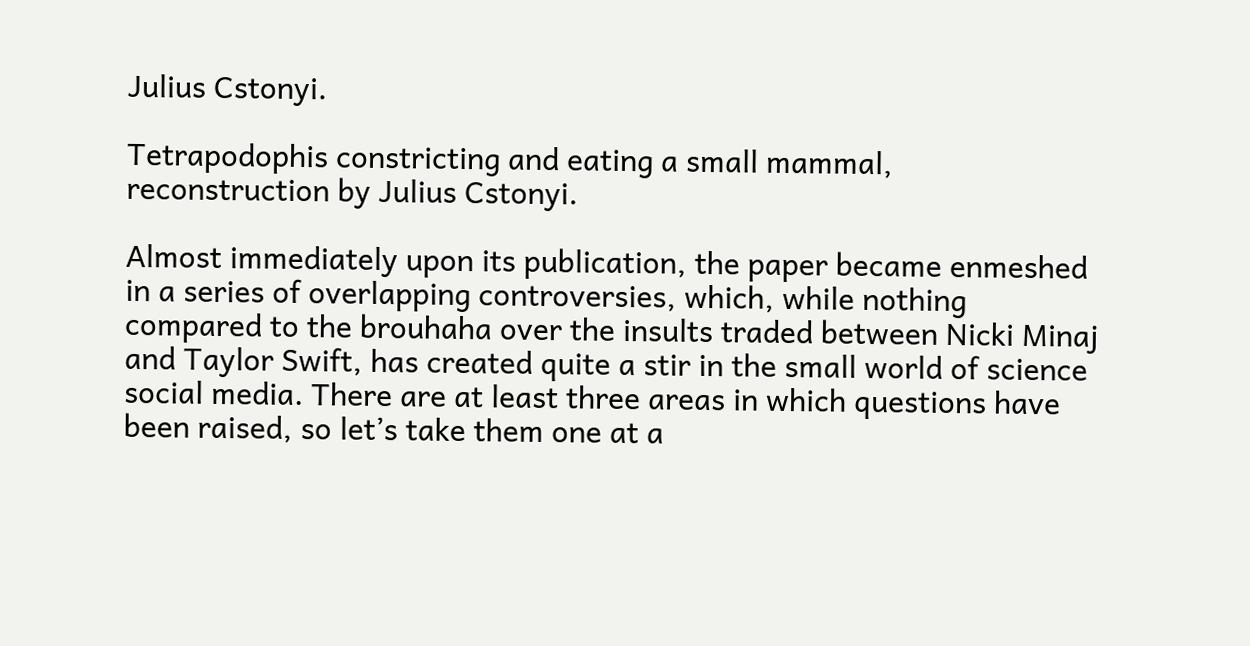Julius Cstonyi.

Tetrapodophis constricting and eating a small mammal, reconstruction by Julius Cstonyi.

Almost immediately upon its publication, the paper became enmeshed in a series of overlapping controversies, which, while nothing compared to the brouhaha over the insults traded between Nicki Minaj and Taylor Swift, has created quite a stir in the small world of science social media. There are at least three areas in which questions have been raised, so let’s take them one at a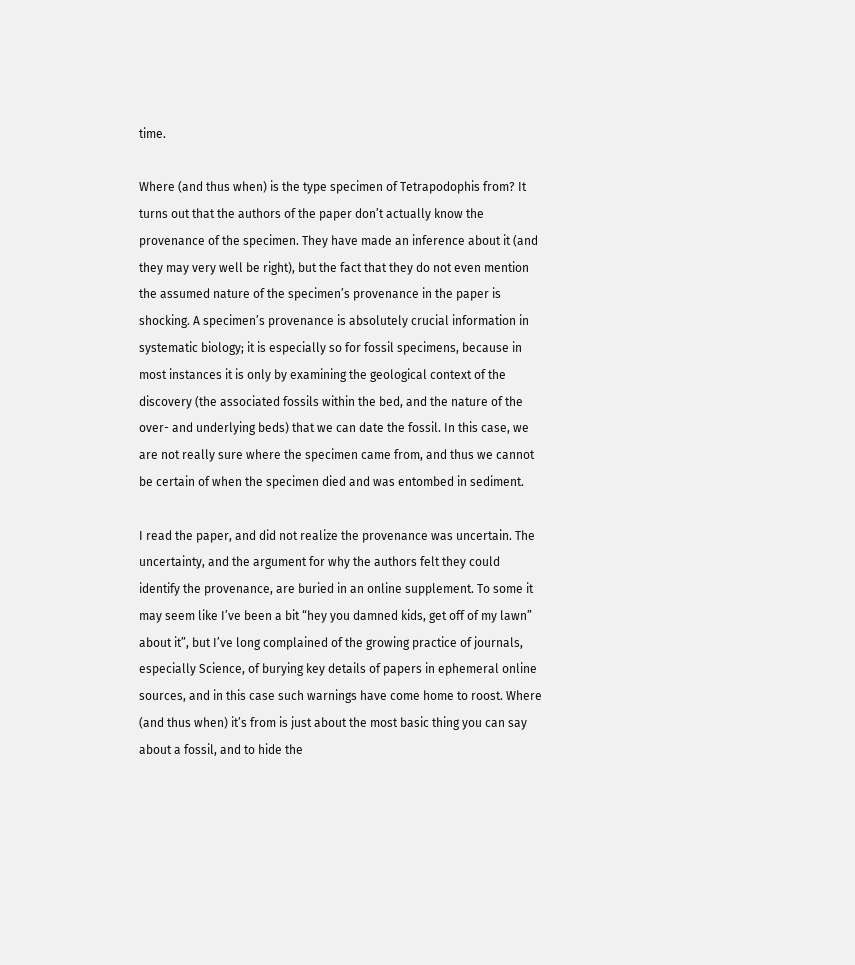time.

Where (and thus when) is the type specimen of Tetrapodophis from? It turns out that the authors of the paper don’t actually know the provenance of the specimen. They have made an inference about it (and they may very well be right), but the fact that they do not even mention the assumed nature of the specimen’s provenance in the paper is shocking. A specimen’s provenance is absolutely crucial information in systematic biology; it is especially so for fossil specimens, because in most instances it is only by examining the geological context of the discovery (the associated fossils within the bed, and the nature of the over- and underlying beds) that we can date the fossil. In this case, we are not really sure where the specimen came from, and thus we cannot be certain of when the specimen died and was entombed in sediment.

I read the paper, and did not realize the provenance was uncertain. The uncertainty, and the argument for why the authors felt they could identify the provenance, are buried in an online supplement. To some it may seem like I’ve been a bit “hey you damned kids, get off of my lawn” about it”, but I’ve long complained of the growing practice of journals, especially Science, of burying key details of papers in ephemeral online sources, and in this case such warnings have come home to roost. Where (and thus when) it’s from is just about the most basic thing you can say about a fossil, and to hide the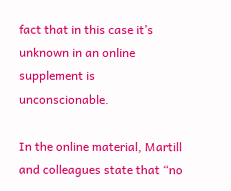fact that in this case it’s unknown in an online supplement is unconscionable.

In the online material, Martill and colleagues state that “no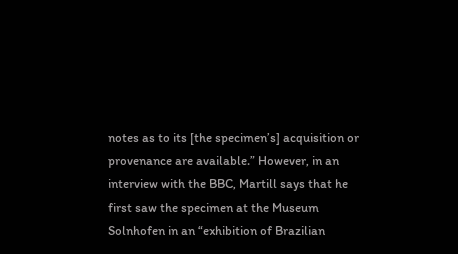notes as to its [the specimen’s] acquisition or provenance are available.” However, in an interview with the BBC, Martill says that he first saw the specimen at the Museum Solnhofen in an “exhibition of Brazilian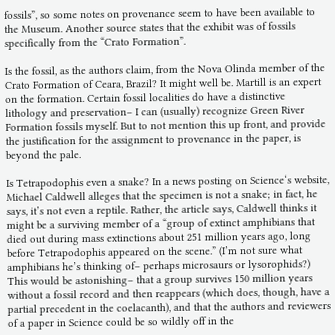fossils”, so some notes on provenance seem to have been available to the Museum. Another source states that the exhibit was of fossils specifically from the “Crato Formation”.

Is the fossil, as the authors claim, from the Nova Olinda member of the Crato Formation of Ceara, Brazil? It might well be. Martill is an expert on the formation. Certain fossil localities do have a distinctive lithology and preservation– I can (usually) recognize Green River Formation fossils myself. But to not mention this up front, and provide the justification for the assignment to provenance in the paper, is beyond the pale.

Is Tetrapodophis even a snake? In a news posting on Science‘s website, Michael Caldwell alleges that the specimen is not a snake; in fact, he says, it’s not even a reptile. Rather, the article says, Caldwell thinks it might be a surviving member of a “group of extinct amphibians that died out during mass extinctions about 251 million years ago, long before Tetrapodophis appeared on the scene.” (I’m not sure what amphibians he’s thinking of– perhaps microsaurs or lysorophids?) This would be astonishing– that a group survives 150 million years without a fossil record and then reappears (which does, though, have a partial precedent in the coelacanth), and that the authors and reviewers of a paper in Science could be so wildly off in the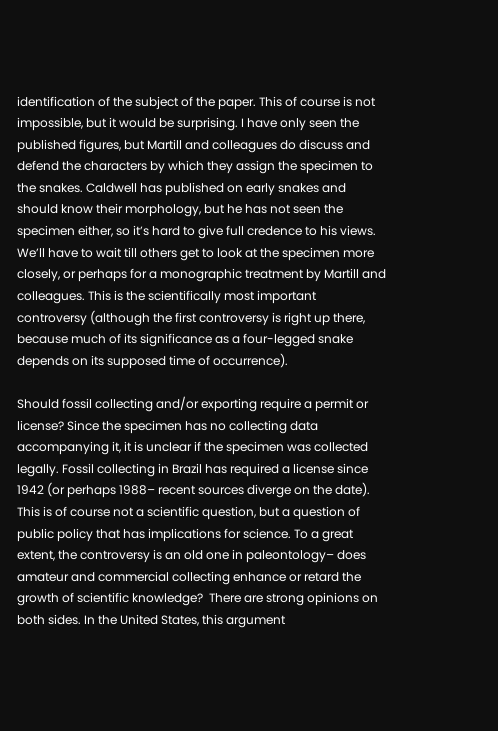identification of the subject of the paper. This of course is not impossible, but it would be surprising. I have only seen the published figures, but Martill and colleagues do discuss and defend the characters by which they assign the specimen to the snakes. Caldwell has published on early snakes and should know their morphology, but he has not seen the specimen either, so it’s hard to give full credence to his views. We’ll have to wait till others get to look at the specimen more closely, or perhaps for a monographic treatment by Martill and colleagues. This is the scientifically most important controversy (although the first controversy is right up there, because much of its significance as a four-legged snake depends on its supposed time of occurrence).

Should fossil collecting and/or exporting require a permit or license? Since the specimen has no collecting data accompanying it, it is unclear if the specimen was collected legally. Fossil collecting in Brazil has required a license since 1942 (or perhaps 1988– recent sources diverge on the date). This is of course not a scientific question, but a question of public policy that has implications for science. To a great extent, the controversy is an old one in paleontology– does  amateur and commercial collecting enhance or retard the growth of scientific knowledge?  There are strong opinions on both sides. In the United States, this argument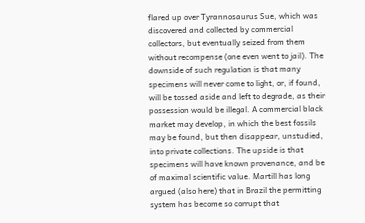flared up over Tyrannosaurus Sue, which was discovered and collected by commercial collectors, but eventually seized from them without recompense (one even went to jail). The downside of such regulation is that many specimens will never come to light, or, if found, will be tossed aside and left to degrade, as their possession would be illegal. A commercial black market may develop, in which the best fossils may be found, but then disappear, unstudied, into private collections. The upside is that specimens will have known provenance, and be of maximal scientific value. Martill has long argued (also here) that in Brazil the permitting system has become so corrupt that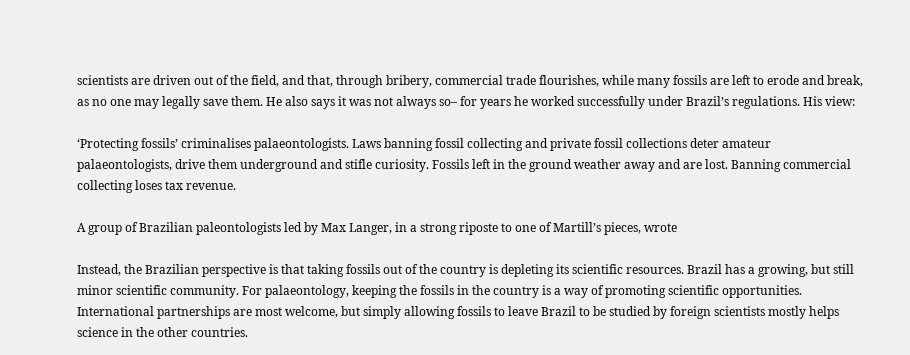scientists are driven out of the field, and that, through bribery, commercial trade flourishes, while many fossils are left to erode and break, as no one may legally save them. He also says it was not always so– for years he worked successfully under Brazil’s regulations. His view:

‘Protecting fossils’ criminalises palaeontologists. Laws banning fossil collecting and private fossil collections deter amateur palaeontologists, drive them underground and stifle curiosity. Fossils left in the ground weather away and are lost. Banning commercial collecting loses tax revenue.

A group of Brazilian paleontologists led by Max Langer, in a strong riposte to one of Martill’s pieces, wrote

Instead, the Brazilian perspective is that taking fossils out of the country is depleting its scientific resources. Brazil has a growing, but still minor scientific community. For palaeontology, keeping the fossils in the country is a way of promoting scientific opportunities. International partnerships are most welcome, but simply allowing fossils to leave Brazil to be studied by foreign scientists mostly helps science in the other countries.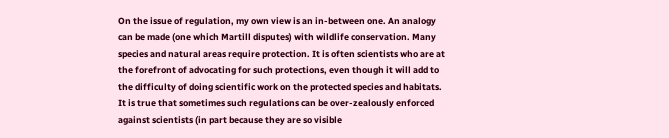On the issue of regulation, my own view is an in-between one. An analogy can be made (one which Martill disputes) with wildlife conservation. Many species and natural areas require protection. It is often scientists who are at the forefront of advocating for such protections, even though it will add to the difficulty of doing scientific work on the protected species and habitats.  It is true that sometimes such regulations can be over-zealously enforced against scientists (in part because they are so visible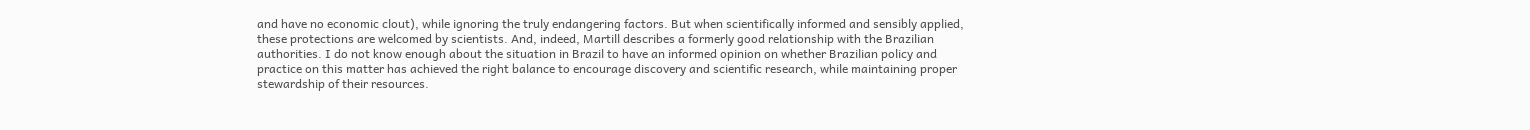and have no economic clout), while ignoring the truly endangering factors. But when scientifically informed and sensibly applied, these protections are welcomed by scientists. And, indeed, Martill describes a formerly good relationship with the Brazilian authorities. I do not know enough about the situation in Brazil to have an informed opinion on whether Brazilian policy and practice on this matter has achieved the right balance to encourage discovery and scientific research, while maintaining proper stewardship of their resources.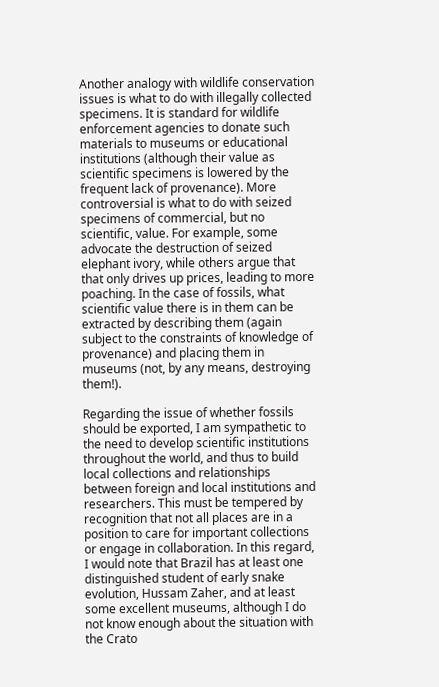Another analogy with wildlife conservation issues is what to do with illegally collected specimens. It is standard for wildlife enforcement agencies to donate such materials to museums or educational institutions (although their value as scientific specimens is lowered by the frequent lack of provenance). More controversial is what to do with seized specimens of commercial, but no scientific, value. For example, some advocate the destruction of seized elephant ivory, while others argue that that only drives up prices, leading to more poaching. In the case of fossils, what scientific value there is in them can be extracted by describing them (again subject to the constraints of knowledge of provenance) and placing them in museums (not, by any means, destroying them!).

Regarding the issue of whether fossils should be exported, I am sympathetic to the need to develop scientific institutions throughout the world, and thus to build local collections and relationships between foreign and local institutions and researchers. This must be tempered by recognition that not all places are in a position to care for important collections or engage in collaboration. In this regard, I would note that Brazil has at least one distinguished student of early snake evolution, Hussam Zaher, and at least some excellent museums, although I do not know enough about the situation with the Crato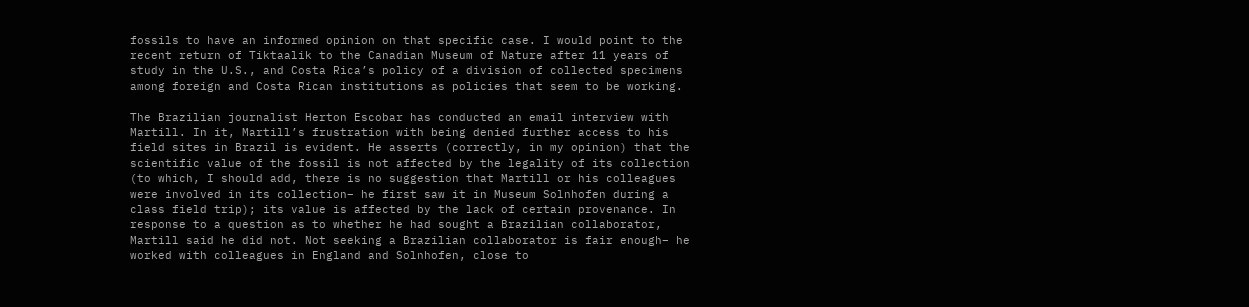fossils to have an informed opinion on that specific case. I would point to the recent return of Tiktaalik to the Canadian Museum of Nature after 11 years of study in the U.S., and Costa Rica’s policy of a division of collected specimens among foreign and Costa Rican institutions as policies that seem to be working.

The Brazilian journalist Herton Escobar has conducted an email interview with Martill. In it, Martill’s frustration with being denied further access to his field sites in Brazil is evident. He asserts (correctly, in my opinion) that the scientific value of the fossil is not affected by the legality of its collection (to which, I should add, there is no suggestion that Martill or his colleagues were involved in its collection– he first saw it in Museum Solnhofen during a class field trip); its value is affected by the lack of certain provenance. In response to a question as to whether he had sought a Brazilian collaborator, Martill said he did not. Not seeking a Brazilian collaborator is fair enough– he worked with colleagues in England and Solnhofen, close to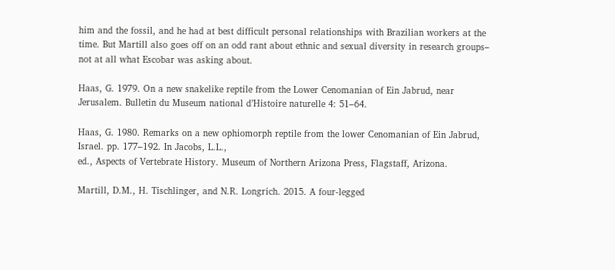him and the fossil, and he had at best difficult personal relationships with Brazilian workers at the time. But Martill also goes off on an odd rant about ethnic and sexual diversity in research groups– not at all what Escobar was asking about.

Haas, G. 1979. On a new snakelike reptile from the Lower Cenomanian of Ein Jabrud, near Jerusalem. Bulletin du Museum national d’Histoire naturelle 4: 51–64.

Haas, G. 1980. Remarks on a new ophiomorph reptile from the lower Cenomanian of Ein Jabrud, Israel. pp. 177–192. In Jacobs, L.L.,
ed., Aspects of Vertebrate History. Museum of Northern Arizona Press, Flagstaff, Arizona.

Martill, D.M., H. Tischlinger, and N.R. Longrich. 2015. A four-legged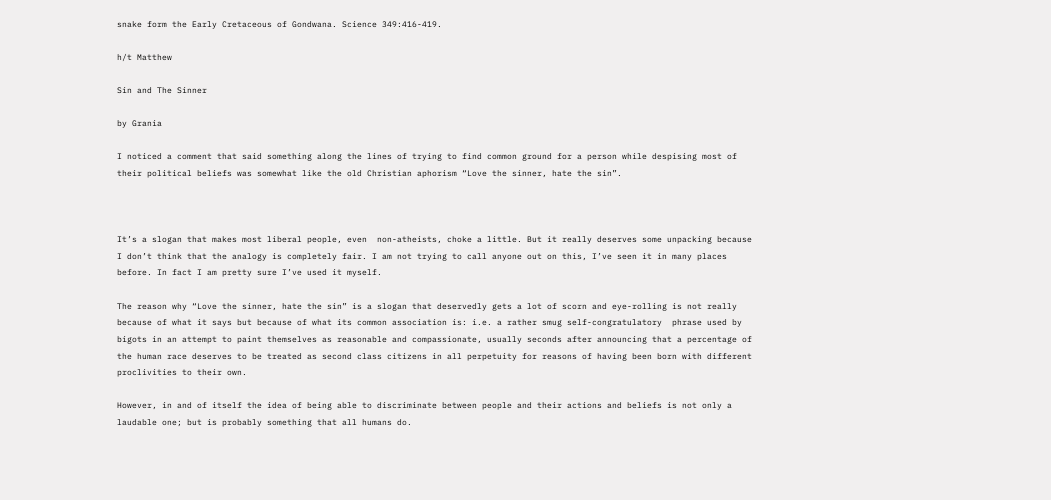snake form the Early Cretaceous of Gondwana. Science 349:416-419.

h/t Matthew

Sin and The Sinner

by Grania

I noticed a comment that said something along the lines of trying to find common ground for a person while despising most of their political beliefs was somewhat like the old Christian aphorism “Love the sinner, hate the sin”.



It’s a slogan that makes most liberal people, even  non-atheists, choke a little. But it really deserves some unpacking because I don’t think that the analogy is completely fair. I am not trying to call anyone out on this, I’ve seen it in many places before. In fact I am pretty sure I’ve used it myself.

The reason why “Love the sinner, hate the sin” is a slogan that deservedly gets a lot of scorn and eye-rolling is not really because of what it says but because of what its common association is: i.e. a rather smug self-congratulatory  phrase used by bigots in an attempt to paint themselves as reasonable and compassionate, usually seconds after announcing that a percentage of the human race deserves to be treated as second class citizens in all perpetuity for reasons of having been born with different proclivities to their own.

However, in and of itself the idea of being able to discriminate between people and their actions and beliefs is not only a laudable one; but is probably something that all humans do.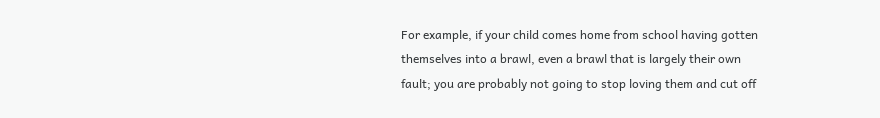For example, if your child comes home from school having gotten themselves into a brawl, even a brawl that is largely their own fault; you are probably not going to stop loving them and cut off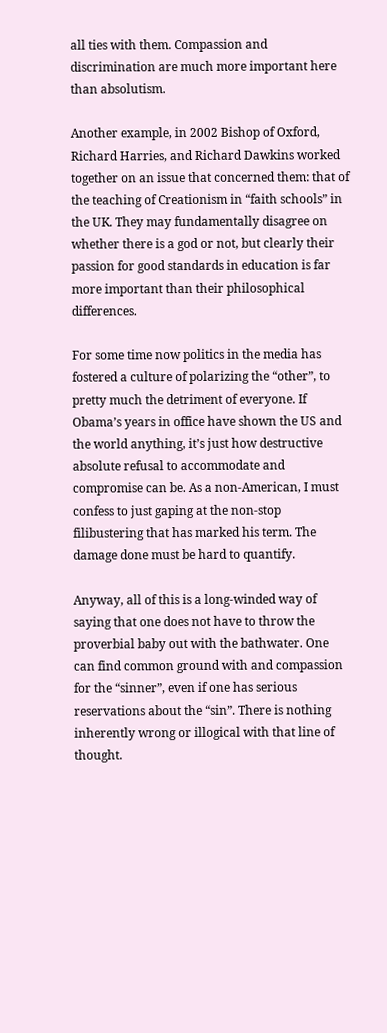all ties with them. Compassion and discrimination are much more important here than absolutism.

Another example, in 2002 Bishop of Oxford, Richard Harries, and Richard Dawkins worked together on an issue that concerned them: that of the teaching of Creationism in “faith schools” in the UK. They may fundamentally disagree on whether there is a god or not, but clearly their passion for good standards in education is far more important than their philosophical differences.

For some time now politics in the media has fostered a culture of polarizing the “other”, to pretty much the detriment of everyone. If Obama’s years in office have shown the US and the world anything, it’s just how destructive absolute refusal to accommodate and compromise can be. As a non-American, I must confess to just gaping at the non-stop filibustering that has marked his term. The damage done must be hard to quantify.

Anyway, all of this is a long-winded way of saying that one does not have to throw the proverbial baby out with the bathwater. One can find common ground with and compassion for the “sinner”, even if one has serious reservations about the “sin”. There is nothing inherently wrong or illogical with that line of thought.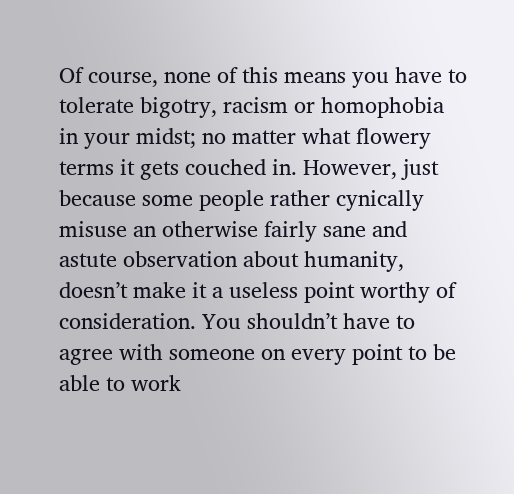Of course, none of this means you have to tolerate bigotry, racism or homophobia in your midst; no matter what flowery terms it gets couched in. However, just because some people rather cynically misuse an otherwise fairly sane and astute observation about humanity, doesn’t make it a useless point worthy of consideration. You shouldn’t have to agree with someone on every point to be able to work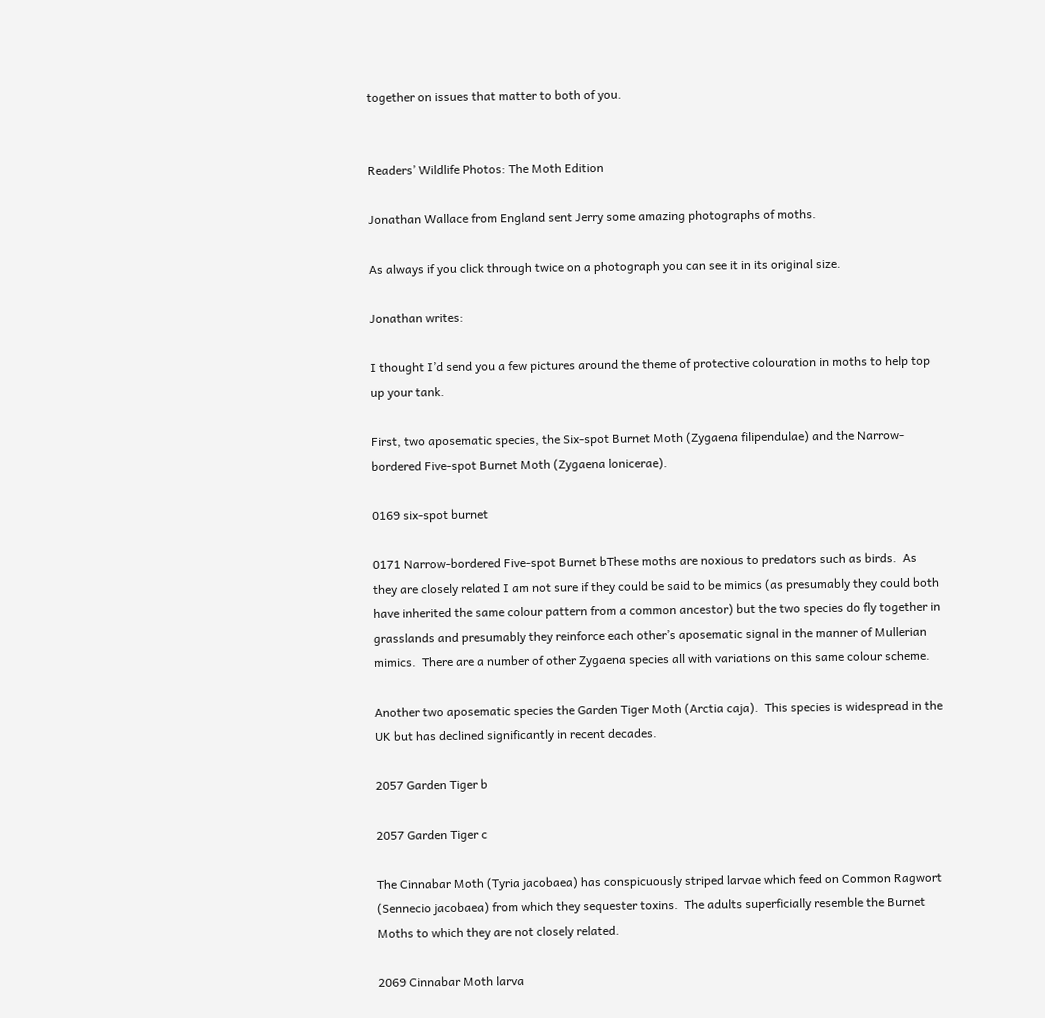together on issues that matter to both of you.


Readers’ Wildlife Photos: The Moth Edition

Jonathan Wallace from England sent Jerry some amazing photographs of moths.

As always if you click through twice on a photograph you can see it in its original size.

Jonathan writes:

I thought I’d send you a few pictures around the theme of protective colouration in moths to help top up your tank.

First, two aposematic species, the Six-spot Burnet Moth (Zygaena filipendulae) and the Narrow-bordered Five-spot Burnet Moth (Zygaena lonicerae).

0169 six-spot burnet

0171 Narrow-bordered Five-spot Burnet bThese moths are noxious to predators such as birds.  As they are closely related I am not sure if they could be said to be mimics (as presumably they could both have inherited the same colour pattern from a common ancestor) but the two species do fly together in grasslands and presumably they reinforce each other’s aposematic signal in the manner of Mullerian mimics.  There are a number of other Zygaena species all with variations on this same colour scheme.

Another two aposematic species the Garden Tiger Moth (Arctia caja).  This species is widespread in the UK but has declined significantly in recent decades.

2057 Garden Tiger b

2057 Garden Tiger c

The Cinnabar Moth (Tyria jacobaea) has conspicuously striped larvae which feed on Common Ragwort (Sennecio jacobaea) from which they sequester toxins.  The adults superficially resemble the Burnet Moths to which they are not closely related.

2069 Cinnabar Moth larva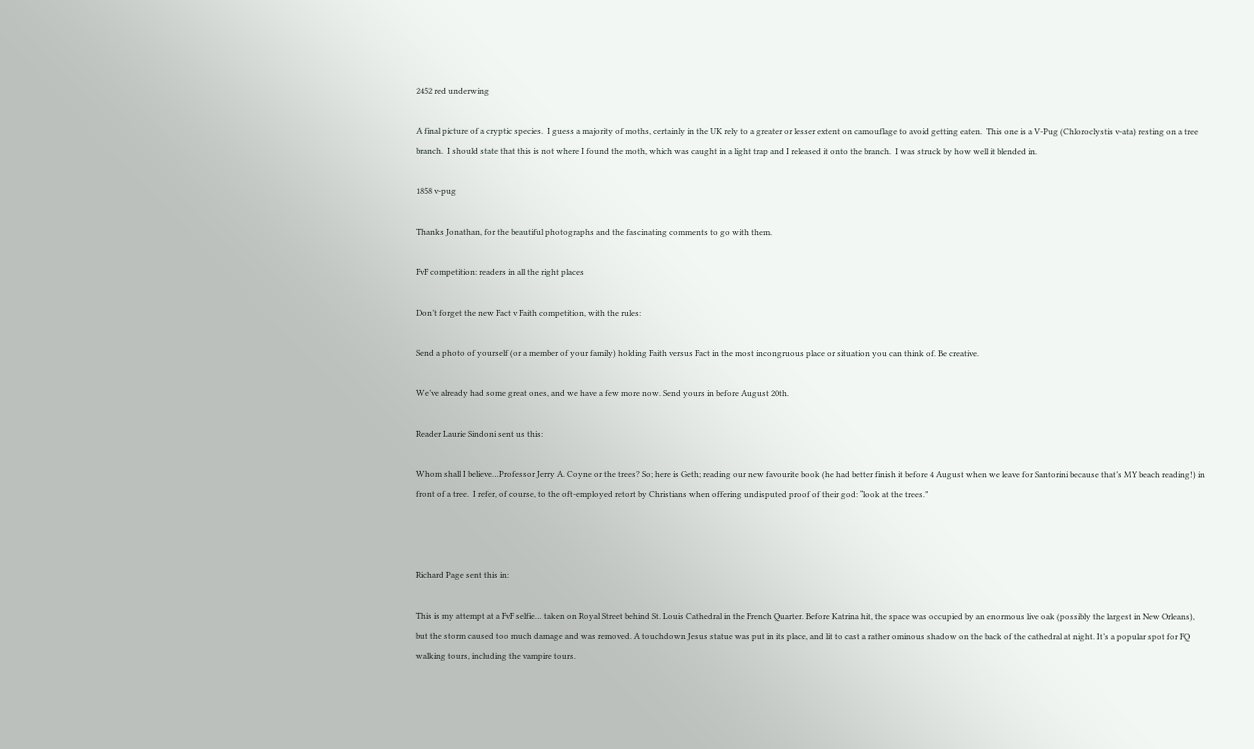2452 red underwing

A final picture of a cryptic species.  I guess a majority of moths, certainly in the UK rely to a greater or lesser extent on camouflage to avoid getting eaten.  This one is a V-Pug (Chloroclystis v-ata) resting on a tree branch.  I should state that this is not where I found the moth, which was caught in a light trap and I released it onto the branch.  I was struck by how well it blended in.

1858 v-pug

Thanks Jonathan, for the beautiful photographs and the fascinating comments to go with them.

FvF competition: readers in all the right places

Don’t forget the new Fact v Faith competition, with the rules:

Send a photo of yourself (or a member of your family) holding Faith versus Fact in the most incongruous place or situation you can think of. Be creative.

We’ve already had some great ones, and we have a few more now. Send yours in before August 20th.

Reader Laurie Sindoni sent us this:

Whom shall I believe…Professor Jerry A. Coyne or the trees? So; here is Geth; reading our new favourite book (he had better finish it before 4 August when we leave for Santorini because that’s MY beach reading!) in front of a tree.  I refer, of course, to the oft-employed retort by Christians when offering undisputed proof of their god: “look at the trees.”



Richard Page sent this in:

This is my attempt at a FvF selfie… taken on Royal Street behind St. Louis Cathedral in the French Quarter. Before Katrina hit, the space was occupied by an enormous live oak (possibly the largest in New Orleans), but the storm caused too much damage and was removed. A touchdown Jesus statue was put in its place, and lit to cast a rather ominous shadow on the back of the cathedral at night. It’s a popular spot for FQ walking tours, including the vampire tours.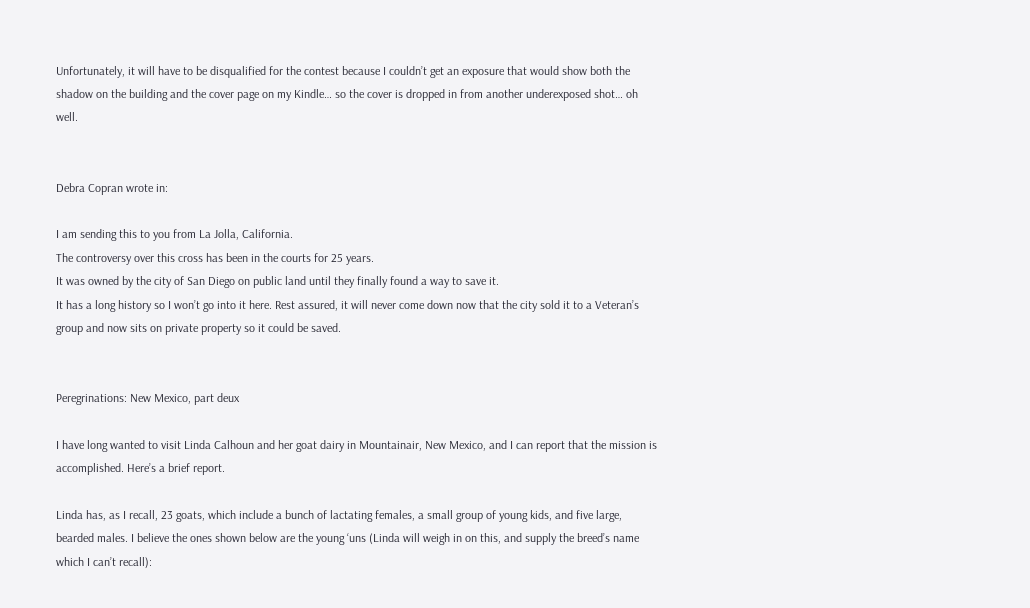Unfortunately, it will have to be disqualified for the contest because I couldn’t get an exposure that would show both the shadow on the building and the cover page on my Kindle… so the cover is dropped in from another underexposed shot… oh well.


Debra Copran wrote in:

I am sending this to you from La Jolla, California.
The controversy over this cross has been in the courts for 25 years.
It was owned by the city of San Diego on public land until they finally found a way to save it.
It has a long history so I won’t go into it here. Rest assured, it will never come down now that the city sold it to a Veteran’s group and now sits on private property so it could be saved.


Peregrinations: New Mexico, part deux

I have long wanted to visit Linda Calhoun and her goat dairy in Mountainair, New Mexico, and I can report that the mission is accomplished. Here’s a brief report.

Linda has, as I recall, 23 goats, which include a bunch of lactating females, a small group of young kids, and five large, bearded males. I believe the ones shown below are the young ‘uns (Linda will weigh in on this, and supply the breed’s name which I can’t recall):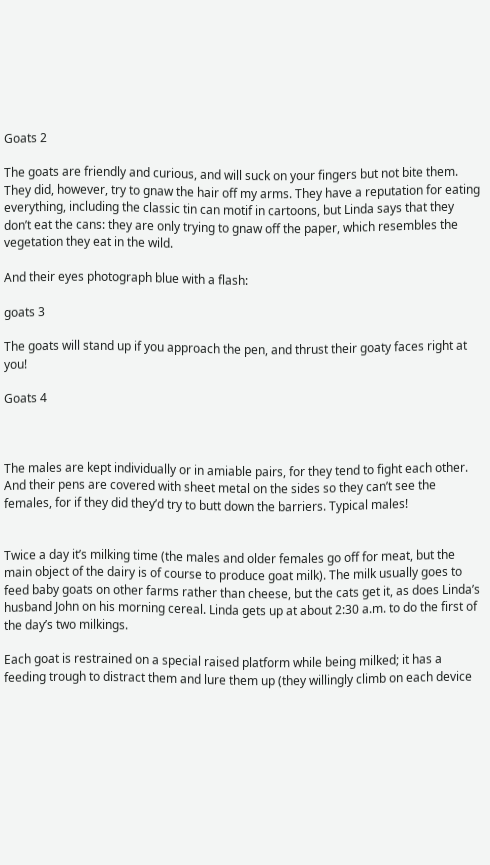Goats 2

The goats are friendly and curious, and will suck on your fingers but not bite them. They did, however, try to gnaw the hair off my arms. They have a reputation for eating everything, including the classic tin can motif in cartoons, but Linda says that they don’t eat the cans: they are only trying to gnaw off the paper, which resembles the vegetation they eat in the wild.

And their eyes photograph blue with a flash:

goats 3

The goats will stand up if you approach the pen, and thrust their goaty faces right at you!

Goats 4



The males are kept individually or in amiable pairs, for they tend to fight each other. And their pens are covered with sheet metal on the sides so they can’t see the females, for if they did they’d try to butt down the barriers. Typical males!


Twice a day it’s milking time (the males and older females go off for meat, but the main object of the dairy is of course to produce goat milk). The milk usually goes to feed baby goats on other farms rather than cheese, but the cats get it, as does Linda’s husband John on his morning cereal. Linda gets up at about 2:30 a.m. to do the first of the day’s two milkings.

Each goat is restrained on a special raised platform while being milked; it has a feeding trough to distract them and lure them up (they willingly climb on each device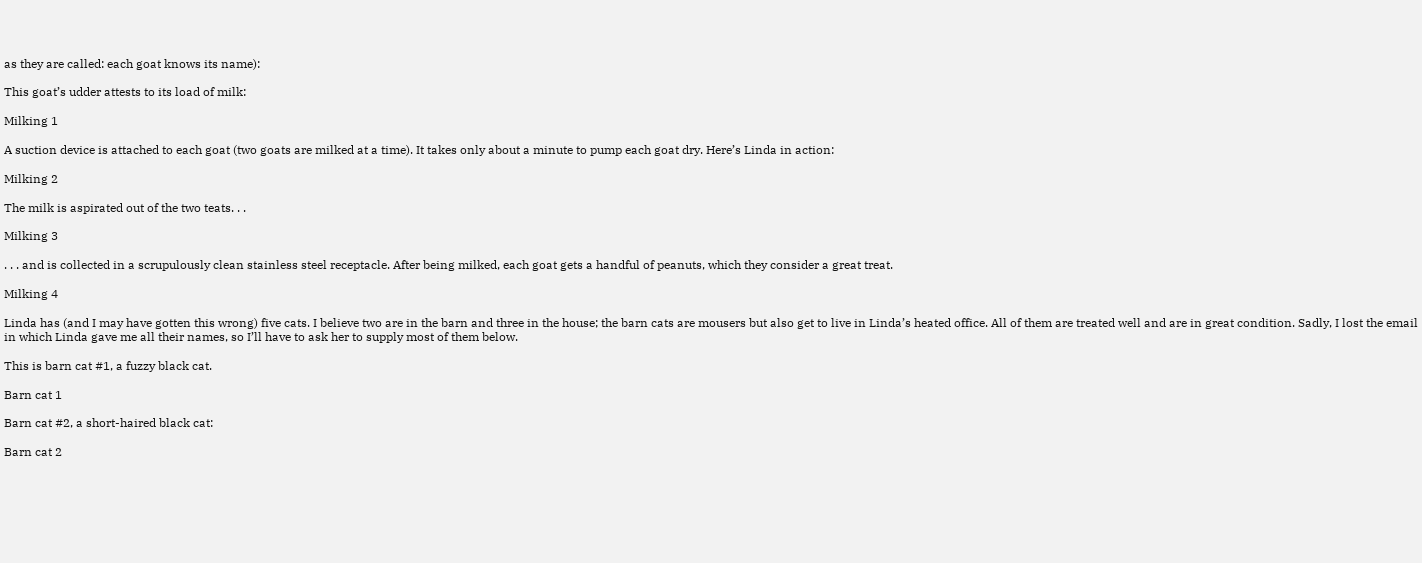as they are called: each goat knows its name):

This goat’s udder attests to its load of milk:

Milking 1

A suction device is attached to each goat (two goats are milked at a time). It takes only about a minute to pump each goat dry. Here’s Linda in action:

Milking 2

The milk is aspirated out of the two teats. . .

Milking 3

. . . and is collected in a scrupulously clean stainless steel receptacle. After being milked, each goat gets a handful of peanuts, which they consider a great treat.

Milking 4

Linda has (and I may have gotten this wrong) five cats. I believe two are in the barn and three in the house; the barn cats are mousers but also get to live in Linda’s heated office. All of them are treated well and are in great condition. Sadly, I lost the email in which Linda gave me all their names, so I’ll have to ask her to supply most of them below.

This is barn cat #1, a fuzzy black cat.

Barn cat 1

Barn cat #2, a short-haired black cat:

Barn cat 2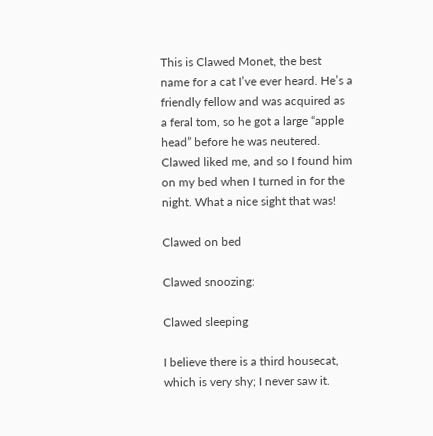This is Clawed Monet, the best name for a cat I’ve ever heard. He’s a friendly fellow and was acquired as a feral tom, so he got a large “apple head” before he was neutered. Clawed liked me, and so I found him on my bed when I turned in for the night. What a nice sight that was!

Clawed on bed

Clawed snoozing:

Clawed sleeping

I believe there is a third housecat, which is very shy; I never saw it.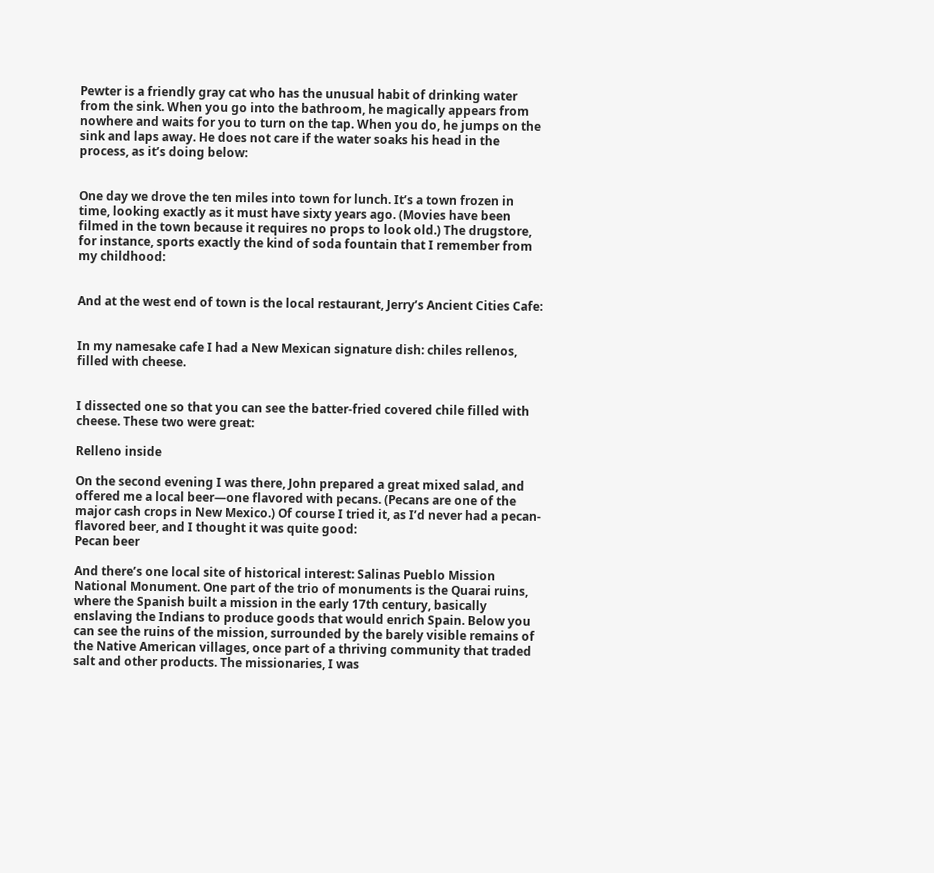Pewter is a friendly gray cat who has the unusual habit of drinking water from the sink. When you go into the bathroom, he magically appears from nowhere and waits for you to turn on the tap. When you do, he jumps on the sink and laps away. He does not care if the water soaks his head in the process, as it’s doing below:


One day we drove the ten miles into town for lunch. It’s a town frozen in time, looking exactly as it must have sixty years ago. (Movies have been filmed in the town because it requires no props to look old.) The drugstore, for instance, sports exactly the kind of soda fountain that I remember from my childhood:


And at the west end of town is the local restaurant, Jerry’s Ancient Cities Cafe:


In my namesake cafe I had a New Mexican signature dish: chiles rellenos, filled with cheese.


I dissected one so that you can see the batter-fried covered chile filled with cheese. These two were great:

Relleno inside

On the second evening I was there, John prepared a great mixed salad, and offered me a local beer—one flavored with pecans. (Pecans are one of the major cash crops in New Mexico.) Of course I tried it, as I’d never had a pecan-flavored beer, and I thought it was quite good:
Pecan beer

And there’s one local site of historical interest: Salinas Pueblo Mission National Monument. One part of the trio of monuments is the Quarai ruins, where the Spanish built a mission in the early 17th century, basically enslaving the Indians to produce goods that would enrich Spain. Below you can see the ruins of the mission, surrounded by the barely visible remains of the Native American villages, once part of a thriving community that traded salt and other products. The missionaries, I was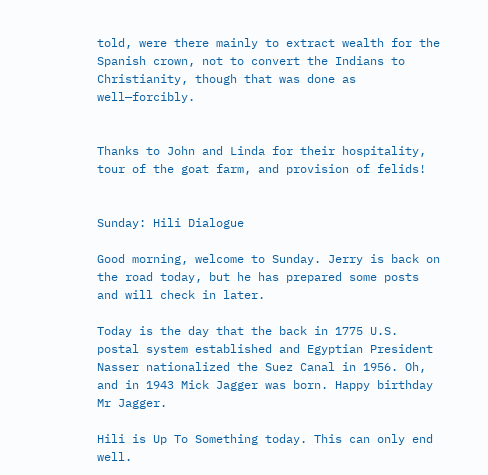told, were there mainly to extract wealth for the Spanish crown, not to convert the Indians to Christianity, though that was done as well—forcibly.


Thanks to John and Linda for their hospitality, tour of the goat farm, and provision of felids!


Sunday: Hili Dialogue

Good morning, welcome to Sunday. Jerry is back on the road today, but he has prepared some posts and will check in later.

Today is the day that the back in 1775 U.S. postal system established and Egyptian President Nasser nationalized the Suez Canal in 1956. Oh, and in 1943 Mick Jagger was born. Happy birthday Mr Jagger.

Hili is Up To Something today. This can only end well.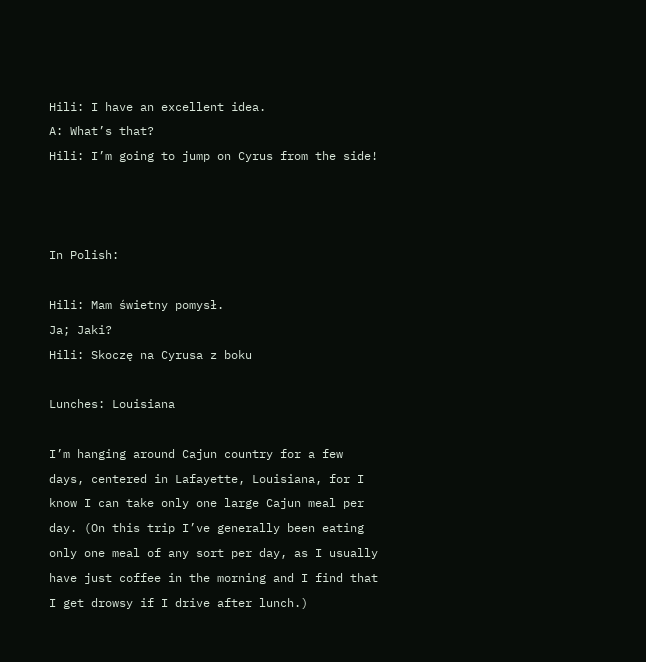Hili: I have an excellent idea.
A: What’s that?
Hili: I’m going to jump on Cyrus from the side!



In Polish:

Hili: Mam świetny pomysł.
Ja; Jaki?
Hili: Skoczę na Cyrusa z boku

Lunches: Louisiana

I’m hanging around Cajun country for a few days, centered in Lafayette, Louisiana, for I know I can take only one large Cajun meal per day. (On this trip I’ve generally been eating only one meal of any sort per day, as I usually have just coffee in the morning and I find that I get drowsy if I drive after lunch.)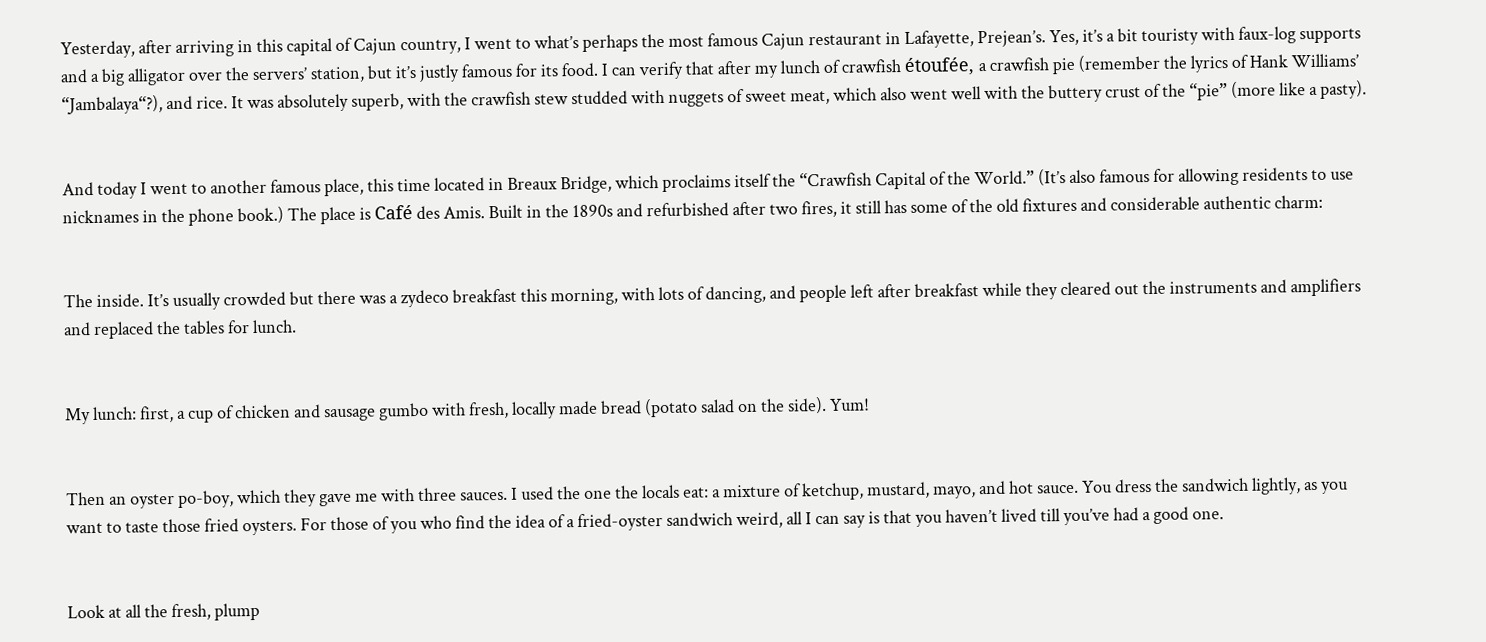Yesterday, after arriving in this capital of Cajun country, I went to what’s perhaps the most famous Cajun restaurant in Lafayette, Prejean’s. Yes, it’s a bit touristy with faux-log supports and a big alligator over the servers’ station, but it’s justly famous for its food. I can verify that after my lunch of crawfish étoufée, a crawfish pie (remember the lyrics of Hank Williams’ “Jambalaya“?), and rice. It was absolutely superb, with the crawfish stew studded with nuggets of sweet meat, which also went well with the buttery crust of the “pie” (more like a pasty).


And today I went to another famous place, this time located in Breaux Bridge, which proclaims itself the “Crawfish Capital of the World.” (It’s also famous for allowing residents to use nicknames in the phone book.) The place is Café des Amis. Built in the 1890s and refurbished after two fires, it still has some of the old fixtures and considerable authentic charm:


The inside. It’s usually crowded but there was a zydeco breakfast this morning, with lots of dancing, and people left after breakfast while they cleared out the instruments and amplifiers and replaced the tables for lunch.


My lunch: first, a cup of chicken and sausage gumbo with fresh, locally made bread (potato salad on the side). Yum!


Then an oyster po-boy, which they gave me with three sauces. I used the one the locals eat: a mixture of ketchup, mustard, mayo, and hot sauce. You dress the sandwich lightly, as you want to taste those fried oysters. For those of you who find the idea of a fried-oyster sandwich weird, all I can say is that you haven’t lived till you’ve had a good one.


Look at all the fresh, plump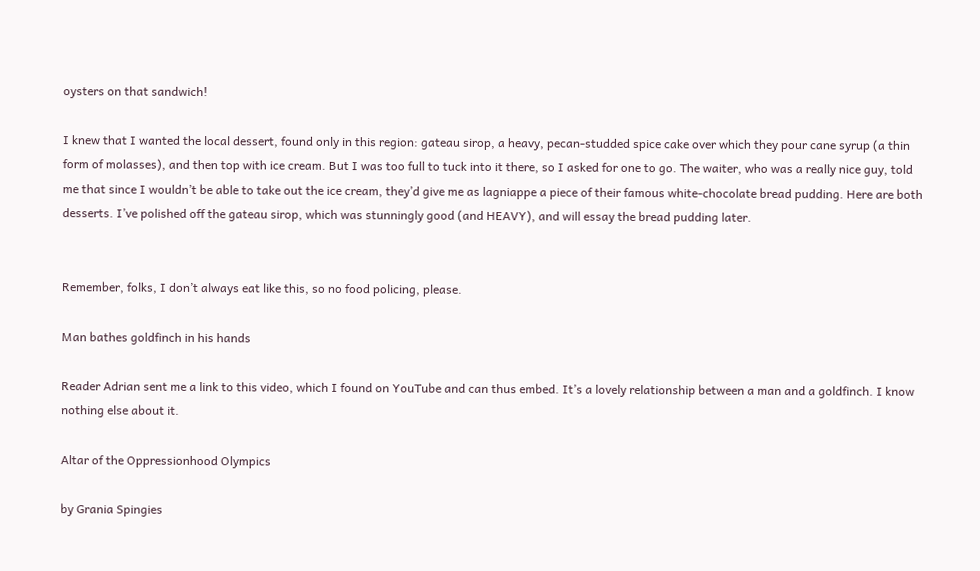oysters on that sandwich!

I knew that I wanted the local dessert, found only in this region: gateau sirop, a heavy, pecan-studded spice cake over which they pour cane syrup (a thin form of molasses), and then top with ice cream. But I was too full to tuck into it there, so I asked for one to go. The waiter, who was a really nice guy, told me that since I wouldn’t be able to take out the ice cream, they’d give me as lagniappe a piece of their famous white-chocolate bread pudding. Here are both desserts. I’ve polished off the gateau sirop, which was stunningly good (and HEAVY), and will essay the bread pudding later.


Remember, folks, I don’t always eat like this, so no food policing, please.

Man bathes goldfinch in his hands

Reader Adrian sent me a link to this video, which I found on YouTube and can thus embed. It’s a lovely relationship between a man and a goldfinch. I know nothing else about it.

Altar of the Oppressionhood Olympics

by Grania Spingies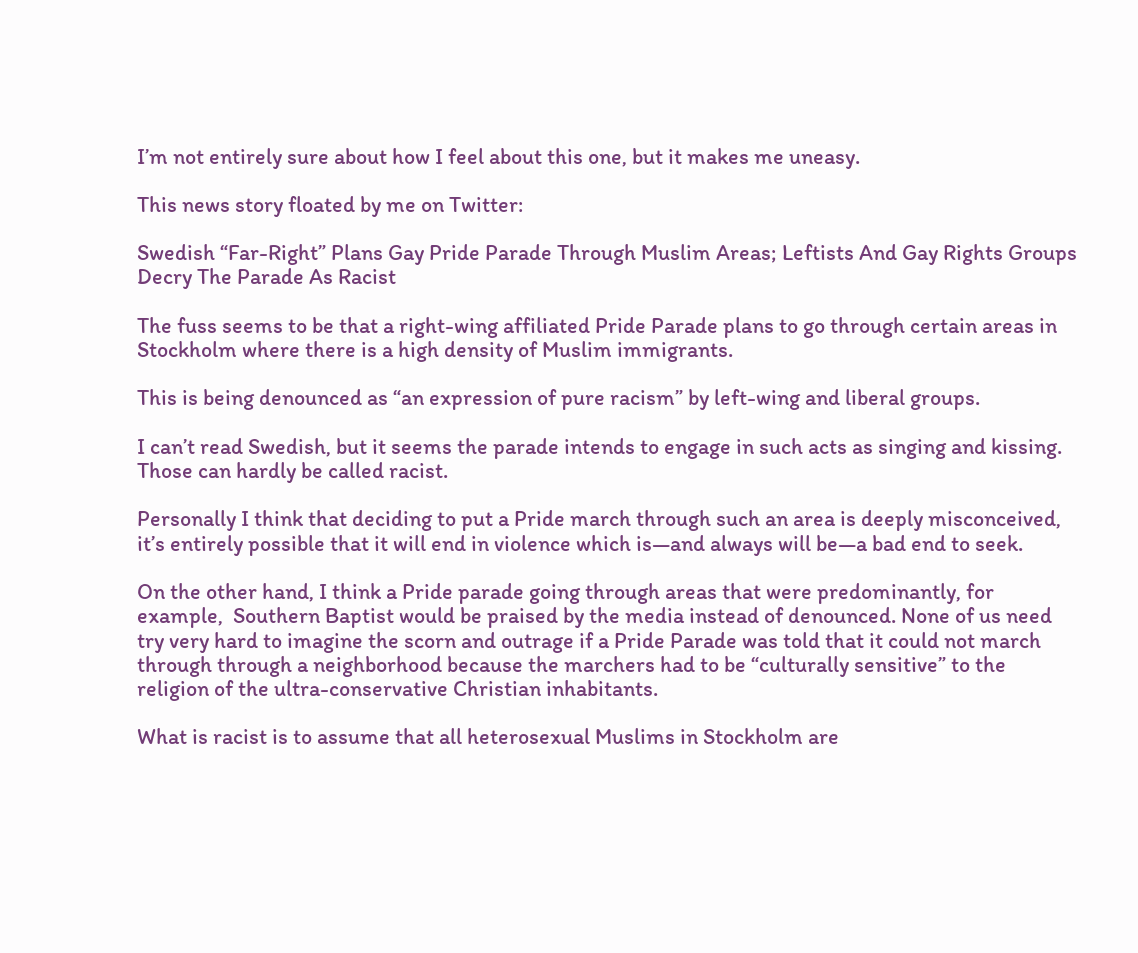I’m not entirely sure about how I feel about this one, but it makes me uneasy.

This news story floated by me on Twitter:

Swedish “Far-Right” Plans Gay Pride Parade Through Muslim Areas; Leftists And Gay Rights Groups Decry The Parade As Racist

The fuss seems to be that a right-wing affiliated Pride Parade plans to go through certain areas in Stockholm where there is a high density of Muslim immigrants.

This is being denounced as “an expression of pure racism” by left-wing and liberal groups.

I can’t read Swedish, but it seems the parade intends to engage in such acts as singing and kissing. Those can hardly be called racist.

Personally I think that deciding to put a Pride march through such an area is deeply misconceived, it’s entirely possible that it will end in violence which is—and always will be—a bad end to seek.

On the other hand, I think a Pride parade going through areas that were predominantly, for example,  Southern Baptist would be praised by the media instead of denounced. None of us need try very hard to imagine the scorn and outrage if a Pride Parade was told that it could not march through through a neighborhood because the marchers had to be “culturally sensitive” to the religion of the ultra-conservative Christian inhabitants.

What is racist is to assume that all heterosexual Muslims in Stockholm are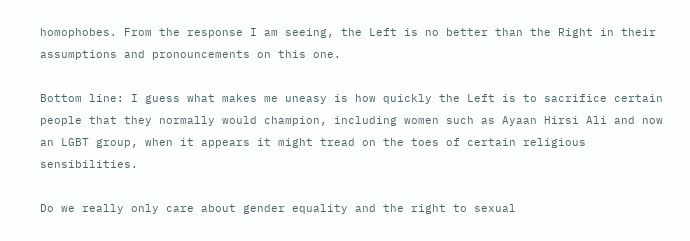homophobes. From the response I am seeing, the Left is no better than the Right in their assumptions and pronouncements on this one.

Bottom line: I guess what makes me uneasy is how quickly the Left is to sacrifice certain people that they normally would champion, including women such as Ayaan Hirsi Ali and now an LGBT group, when it appears it might tread on the toes of certain religious sensibilities.

Do we really only care about gender equality and the right to sexual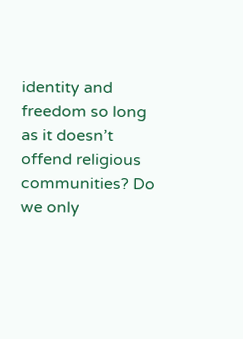identity and freedom so long as it doesn’t offend religious communities? Do we only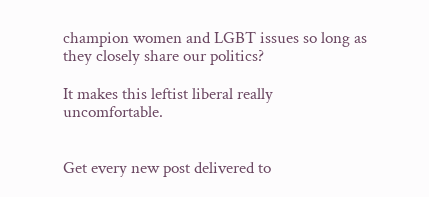champion women and LGBT issues so long as they closely share our politics?

It makes this leftist liberal really uncomfortable.


Get every new post delivered to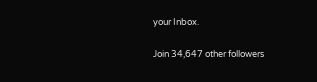your Inbox.

Join 34,647 other followers